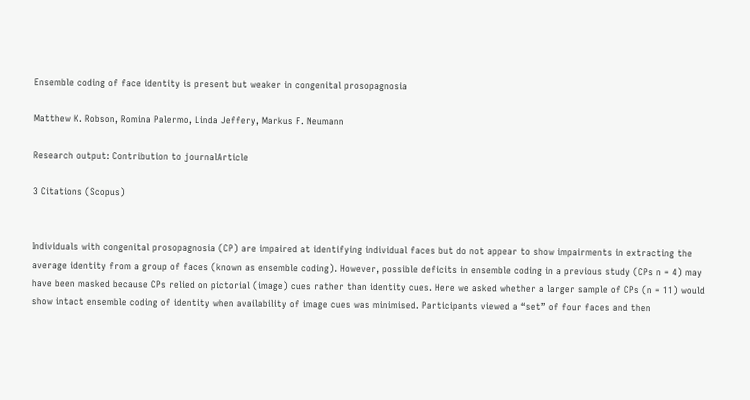Ensemble coding of face identity is present but weaker in congenital prosopagnosia

Matthew K. Robson, Romina Palermo, Linda Jeffery, Markus F. Neumann

Research output: Contribution to journalArticle

3 Citations (Scopus)


Individuals with congenital prosopagnosia (CP) are impaired at identifying individual faces but do not appear to show impairments in extracting the average identity from a group of faces (known as ensemble coding). However, possible deficits in ensemble coding in a previous study (CPs n = 4) may have been masked because CPs relied on pictorial (image) cues rather than identity cues. Here we asked whether a larger sample of CPs (n = 11) would show intact ensemble coding of identity when availability of image cues was minimised. Participants viewed a “set” of four faces and then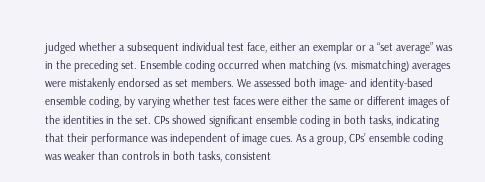judged whether a subsequent individual test face, either an exemplar or a “set average” was in the preceding set. Ensemble coding occurred when matching (vs. mismatching) averages were mistakenly endorsed as set members. We assessed both image- and identity-based ensemble coding, by varying whether test faces were either the same or different images of the identities in the set. CPs showed significant ensemble coding in both tasks, indicating that their performance was independent of image cues. As a group, CPs’ ensemble coding was weaker than controls in both tasks, consistent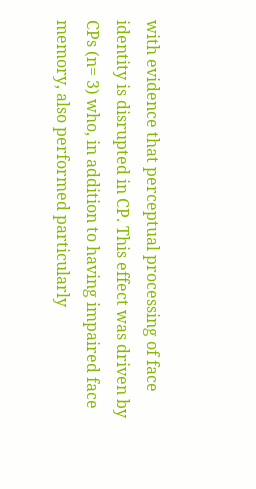with evidence that perceptual processing of face identity is disrupted in CP. This effect was driven by CPs (n= 3) who, in addition to having impaired face memory, also performed particularly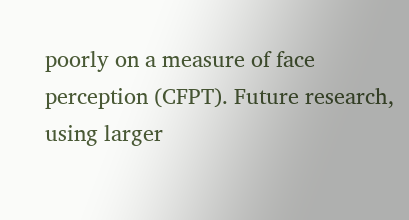poorly on a measure of face perception (CFPT). Future research, using larger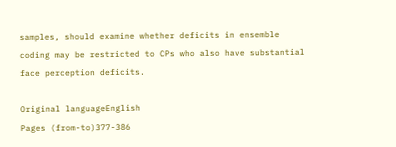samples, should examine whether deficits in ensemble coding may be restricted to CPs who also have substantial face perception deficits.

Original languageEnglish
Pages (from-to)377-386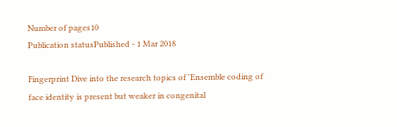Number of pages10
Publication statusPublished - 1 Mar 2018

Fingerprint Dive into the research topics of 'Ensemble coding of face identity is present but weaker in congenital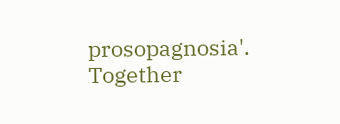prosopagnosia'. Together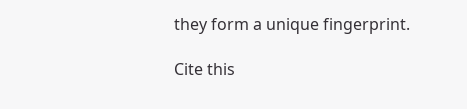they form a unique fingerprint.

Cite this